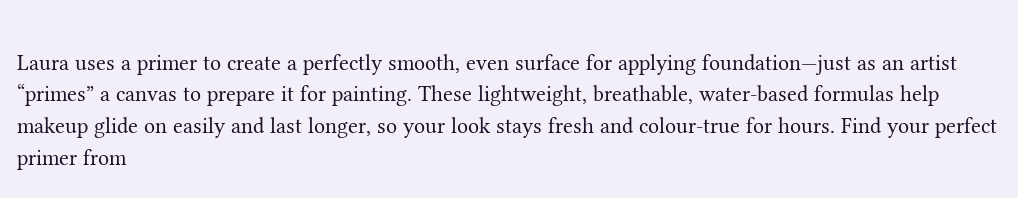Laura uses a primer to create a perfectly smooth, even surface for applying foundation—just as an artist “primes” a canvas to prepare it for painting. These lightweight, breathable, water-based formulas help makeup glide on easily and last longer, so your look stays fresh and colour-true for hours. Find your perfect primer from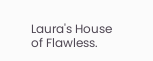Laura's House of Flawless.